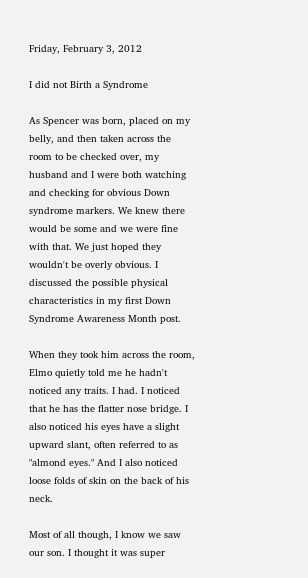Friday, February 3, 2012

I did not Birth a Syndrome

As Spencer was born, placed on my belly, and then taken across the room to be checked over, my husband and I were both watching and checking for obvious Down syndrome markers. We knew there would be some and we were fine with that. We just hoped they wouldn't be overly obvious. I discussed the possible physical characteristics in my first Down Syndrome Awareness Month post.

When they took him across the room, Elmo quietly told me he hadn't noticed any traits. I had. I noticed that he has the flatter nose bridge. I also noticed his eyes have a slight upward slant, often referred to as "almond eyes." And I also noticed loose folds of skin on the back of his neck.

Most of all though, I know we saw our son. I thought it was super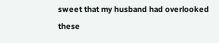sweet that my husband had overlooked these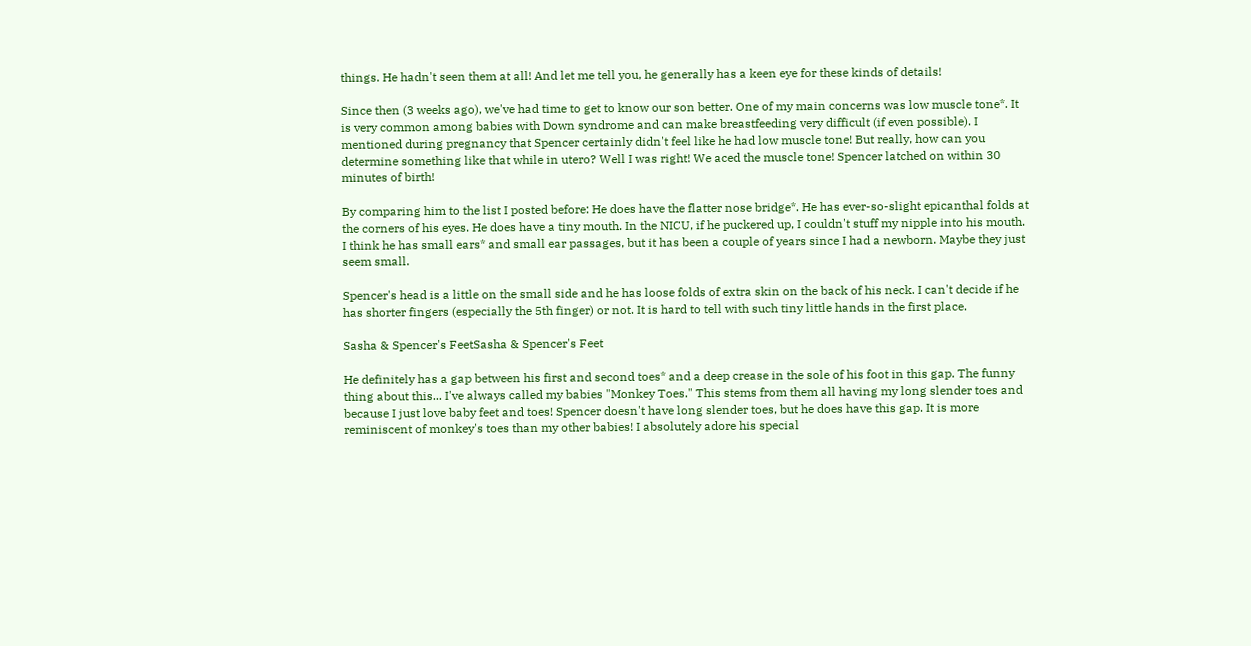things. He hadn't seen them at all! And let me tell you, he generally has a keen eye for these kinds of details!

Since then (3 weeks ago), we've had time to get to know our son better. One of my main concerns was low muscle tone*. It is very common among babies with Down syndrome and can make breastfeeding very difficult (if even possible). I mentioned during pregnancy that Spencer certainly didn't feel like he had low muscle tone! But really, how can you determine something like that while in utero? Well I was right! We aced the muscle tone! Spencer latched on within 30 minutes of birth!

By comparing him to the list I posted before: He does have the flatter nose bridge*. He has ever-so-slight epicanthal folds at the corners of his eyes. He does have a tiny mouth. In the NICU, if he puckered up, I couldn't stuff my nipple into his mouth. I think he has small ears* and small ear passages, but it has been a couple of years since I had a newborn. Maybe they just seem small.

Spencer's head is a little on the small side and he has loose folds of extra skin on the back of his neck. I can't decide if he has shorter fingers (especially the 5th finger) or not. It is hard to tell with such tiny little hands in the first place.

Sasha & Spencer's FeetSasha & Spencer's Feet

He definitely has a gap between his first and second toes* and a deep crease in the sole of his foot in this gap. The funny thing about this... I've always called my babies "Monkey Toes." This stems from them all having my long slender toes and because I just love baby feet and toes! Spencer doesn't have long slender toes, but he does have this gap. It is more reminiscent of monkey's toes than my other babies! I absolutely adore his special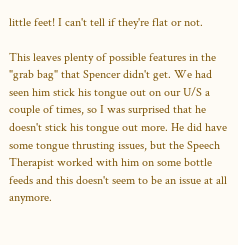little feet! I can't tell if they're flat or not.

This leaves plenty of possible features in the "grab bag" that Spencer didn't get. We had seen him stick his tongue out on our U/S a couple of times, so I was surprised that he doesn't stick his tongue out more. He did have some tongue thrusting issues, but the Speech Therapist worked with him on some bottle feeds and this doesn't seem to be an issue at all anymore.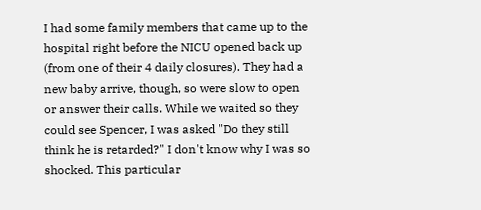I had some family members that came up to the hospital right before the NICU opened back up (from one of their 4 daily closures). They had a new baby arrive, though, so were slow to open or answer their calls. While we waited so they could see Spencer, I was asked "Do they still think he is retarded?" I don't know why I was so shocked. This particular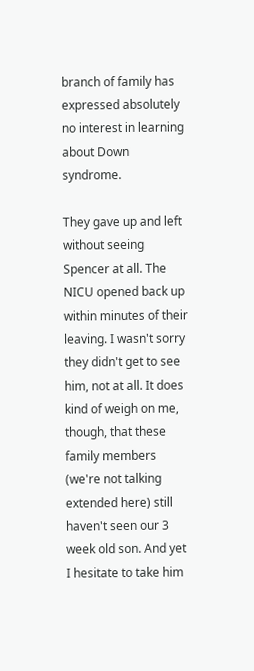branch of family has expressed absolutely no interest in learning about Down syndrome.

They gave up and left without seeing Spencer at all. The NICU opened back up within minutes of their leaving. I wasn't sorry they didn't get to see him, not at all. It does kind of weigh on me, though, that these family members (we're not talking extended here) still haven't seen our 3 week old son. And yet I hesitate to take him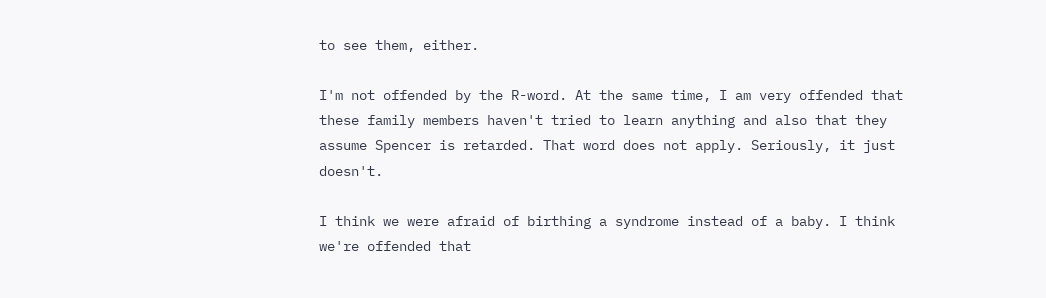to see them, either.

I'm not offended by the R-word. At the same time, I am very offended that these family members haven't tried to learn anything and also that they assume Spencer is retarded. That word does not apply. Seriously, it just doesn't.

I think we were afraid of birthing a syndrome instead of a baby. I think we're offended that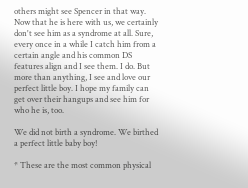others might see Spencer in that way. Now that he is here with us, we certainly don't see him as a syndrome at all. Sure, every once in a while I catch him from a certain angle and his common DS features align and I see them. I do. But more than anything, I see and love our perfect little boy. I hope my family can get over their hangups and see him for who he is, too.

We did not birth a syndrome. We birthed a perfect little baby boy!

* These are the most common physical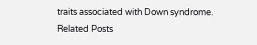traits associated with Down syndrome.
Related Posts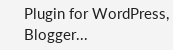Plugin for WordPress, Blogger...